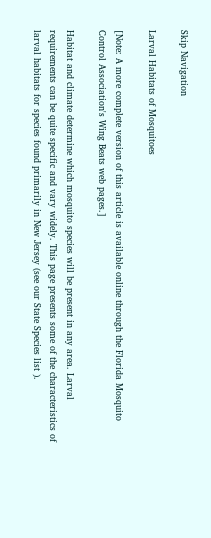Skip Navigation

Larval Habitats of Mosquitoes

[Note: A more complete version of this article is available online through the Florida Mosquito Control Association's Wing Beats web pages.]

Habitat and climate determine which mosquito species will be present in any area. Larval requirements can be quite specific and vary widely. This page presents some of the characteristics of larval habitats for species found primarily in New Jersey (see our State Species list ).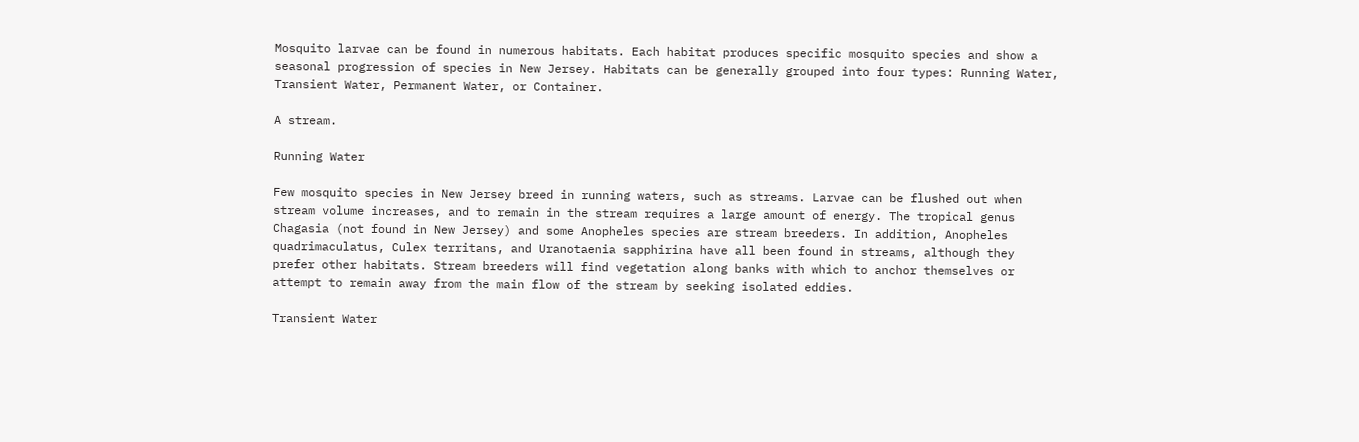Mosquito larvae can be found in numerous habitats. Each habitat produces specific mosquito species and show a seasonal progression of species in New Jersey. Habitats can be generally grouped into four types: Running Water, Transient Water, Permanent Water, or Container.

A stream.

Running Water

Few mosquito species in New Jersey breed in running waters, such as streams. Larvae can be flushed out when stream volume increases, and to remain in the stream requires a large amount of energy. The tropical genus Chagasia (not found in New Jersey) and some Anopheles species are stream breeders. In addition, Anopheles quadrimaculatus, Culex territans, and Uranotaenia sapphirina have all been found in streams, although they prefer other habitats. Stream breeders will find vegetation along banks with which to anchor themselves or attempt to remain away from the main flow of the stream by seeking isolated eddies.

Transient Water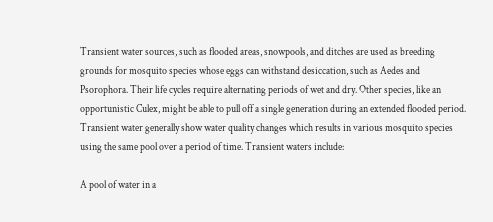Transient water sources, such as flooded areas, snowpools, and ditches are used as breeding grounds for mosquito species whose eggs can withstand desiccation, such as Aedes and Psorophora. Their life cycles require alternating periods of wet and dry. Other species, like an opportunistic Culex, might be able to pull off a single generation during an extended flooded period. Transient water generally show water quality changes which results in various mosquito species using the same pool over a period of time. Transient waters include:

A pool of water in a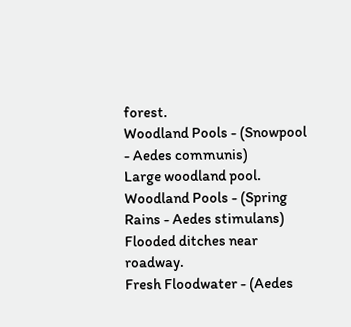forest.
Woodland Pools - (Snowpool - Aedes communis)
Large woodland pool.
Woodland Pools - (Spring Rains - Aedes stimulans)
Flooded ditches near roadway.
Fresh Floodwater - (Aedes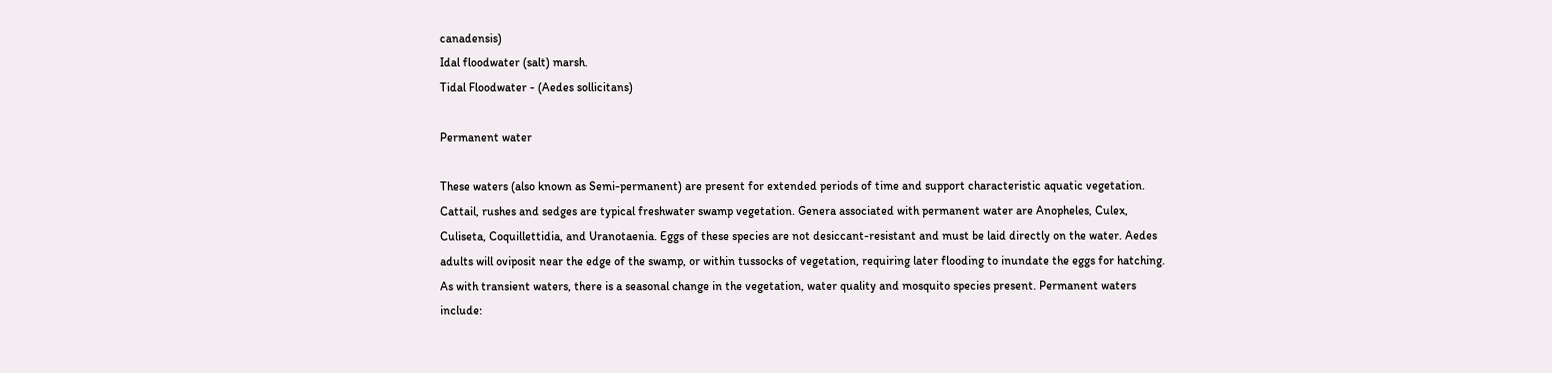canadensis)
Idal floodwater (salt) marsh.
Tidal Floodwater - (Aedes sollicitans)

Permanent water

These waters (also known as Semi-permanent) are present for extended periods of time and support characteristic aquatic vegetation. Cattail, rushes and sedges are typical freshwater swamp vegetation. Genera associated with permanent water are Anopheles, Culex, Culiseta, Coquillettidia, and Uranotaenia. Eggs of these species are not desiccant-resistant and must be laid directly on the water. Aedes adults will oviposit near the edge of the swamp, or within tussocks of vegetation, requiring later flooding to inundate the eggs for hatching. As with transient waters, there is a seasonal change in the vegetation, water quality and mosquito species present. Permanent waters include: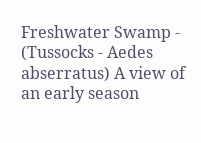Freshwater Swamp - (Tussocks - Aedes abserratus) A view of an early season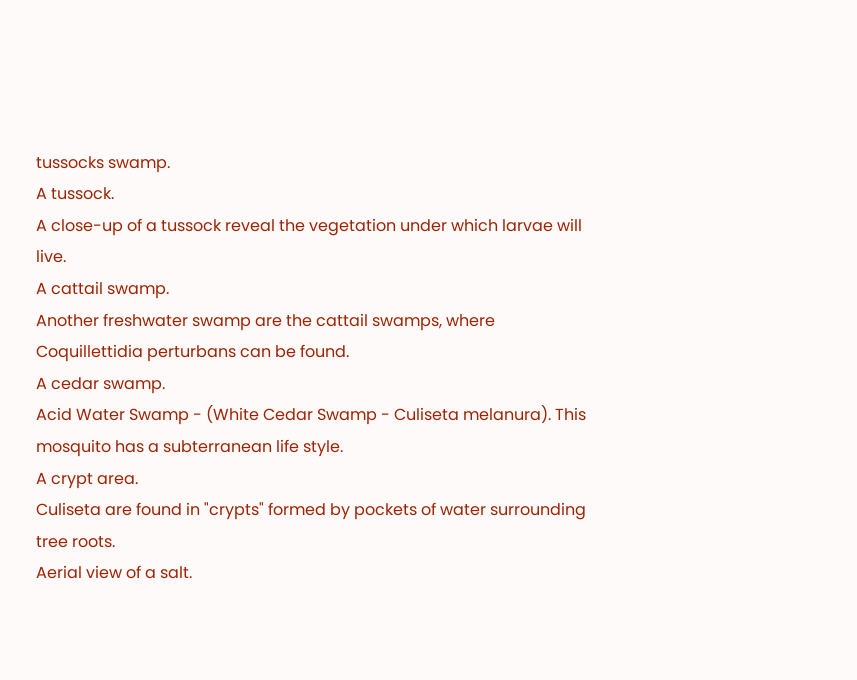tussocks swamp.
A tussock.
A close-up of a tussock reveal the vegetation under which larvae will live.
A cattail swamp.
Another freshwater swamp are the cattail swamps, where Coquillettidia perturbans can be found.
A cedar swamp.
Acid Water Swamp - (White Cedar Swamp - Culiseta melanura). This mosquito has a subterranean life style.
A crypt area.
Culiseta are found in "crypts" formed by pockets of water surrounding tree roots.
Aerial view of a salt.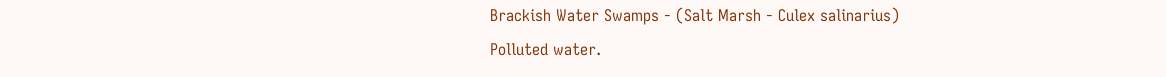Brackish Water Swamps - (Salt Marsh - Culex salinarius)
Polluted water.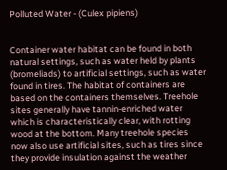Polluted Water - (Culex pipiens)


Container water habitat can be found in both natural settings, such as water held by plants (bromeliads) to artificial settings, such as water found in tires. The habitat of containers are based on the containers themselves. Treehole sites generally have tannin-enriched water which is characteristically clear, with rotting wood at the bottom. Many treehole species now also use artificial sites, such as tires since they provide insulation against the weather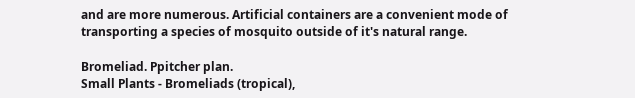and are more numerous. Artificial containers are a convenient mode of transporting a species of mosquito outside of it's natural range.

Bromeliad. Ppitcher plan.
Small Plants - Bromeliads (tropical),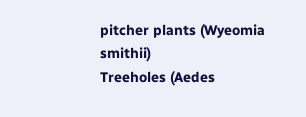pitcher plants (Wyeomia smithii)
Treeholes (Aedes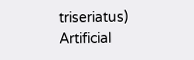triseriatus)
Artificial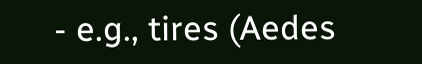- e.g., tires (Aedes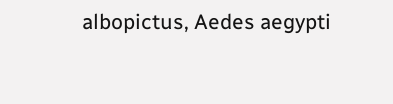albopictus, Aedes aegypti